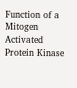Function of a Mitogen Activated Protein Kinase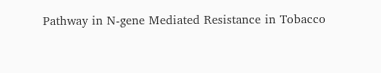Pathway in N-gene Mediated Resistance in Tobacco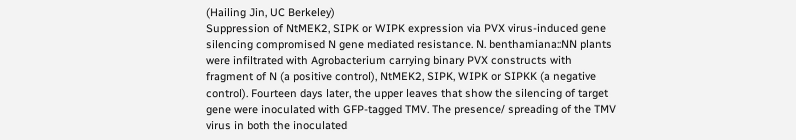(Hailing Jin, UC Berkeley)
Suppression of NtMEK2, SIPK or WIPK expression via PVX virus-induced gene silencing compromised N gene mediated resistance. N. benthamiana::NN plants were infiltrated with Agrobacterium carrying binary PVX constructs with fragment of N (a positive control), NtMEK2, SIPK, WIPK or SIPKK (a negative control). Fourteen days later, the upper leaves that show the silencing of target gene were inoculated with GFP-tagged TMV. The presence/ spreading of the TMV virus in both the inoculated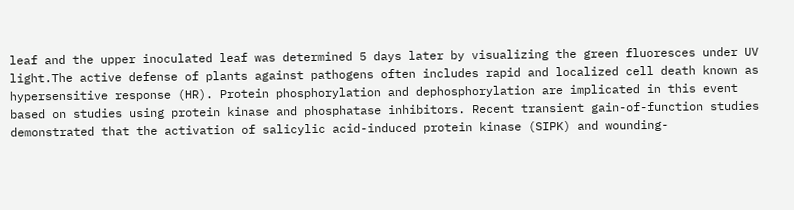leaf and the upper inoculated leaf was determined 5 days later by visualizing the green fluoresces under UV light.The active defense of plants against pathogens often includes rapid and localized cell death known as hypersensitive response (HR). Protein phosphorylation and dephosphorylation are implicated in this event based on studies using protein kinase and phosphatase inhibitors. Recent transient gain-of-function studies demonstrated that the activation of salicylic acid-induced protein kinase (SIPK) and wounding-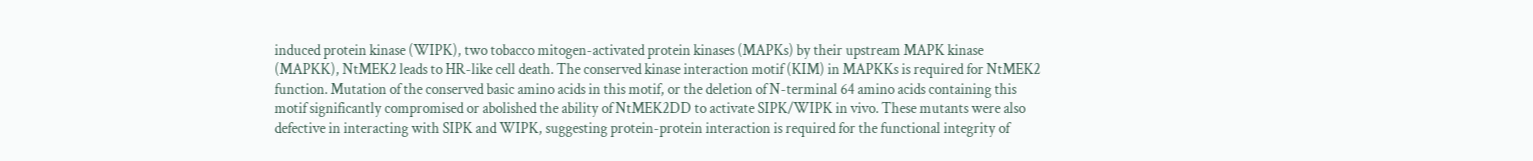induced protein kinase (WIPK), two tobacco mitogen-activated protein kinases (MAPKs) by their upstream MAPK kinase (MAPKK), NtMEK2 leads to HR-like cell death. The conserved kinase interaction motif (KIM) in MAPKKs is required for NtMEK2 function. Mutation of the conserved basic amino acids in this motif, or the deletion of N-terminal 64 amino acids containing this motif significantly compromised or abolished the ability of NtMEK2DD to activate SIPK/WIPK in vivo. These mutants were also defective in interacting with SIPK and WIPK, suggesting protein-protein interaction is required for the functional integrity of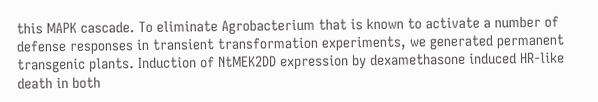this MAPK cascade. To eliminate Agrobacterium that is known to activate a number of defense responses in transient transformation experiments, we generated permanent transgenic plants. Induction of NtMEK2DD expression by dexamethasone induced HR-like death in both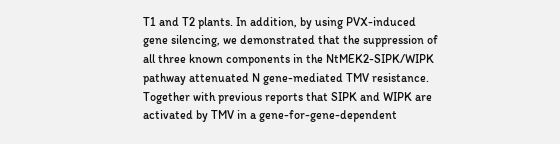T1 and T2 plants. In addition, by using PVX-induced gene silencing, we demonstrated that the suppression of all three known components in the NtMEK2-SIPK/WIPK pathway attenuated N gene-mediated TMV resistance. Together with previous reports that SIPK and WIPK are activated by TMV in a gene-for-gene-dependent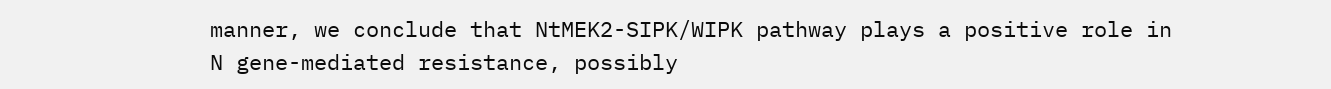manner, we conclude that NtMEK2-SIPK/WIPK pathway plays a positive role in N gene-mediated resistance, possibly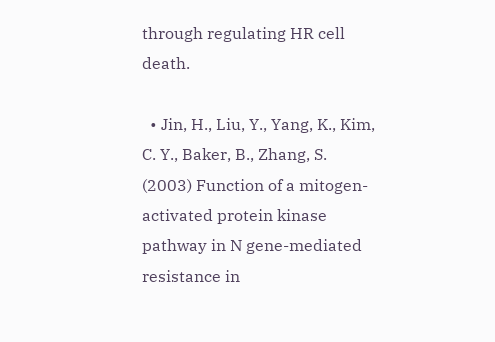through regulating HR cell death.

  • Jin, H., Liu, Y., Yang, K., Kim, C. Y., Baker, B., Zhang, S. (2003) Function of a mitogen-activated protein kinase pathway in N gene-mediated resistance in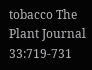tobacco The Plant Journal 33:719-731